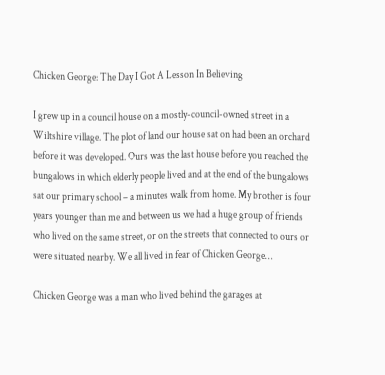Chicken George: The Day I Got A Lesson In Believing

I grew up in a council house on a mostly-council-owned street in a Wiltshire village. The plot of land our house sat on had been an orchard before it was developed. Ours was the last house before you reached the bungalows in which elderly people lived and at the end of the bungalows sat our primary school – a minutes walk from home. My brother is four years younger than me and between us we had a huge group of friends who lived on the same street, or on the streets that connected to ours or were situated nearby. We all lived in fear of Chicken George…

Chicken George was a man who lived behind the garages at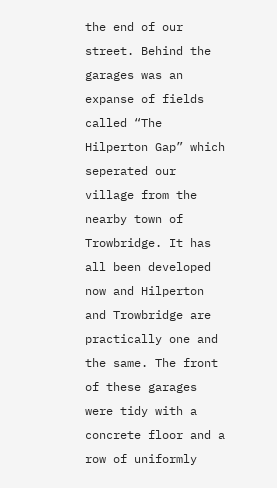the end of our street. Behind the garages was an expanse of fields called “The Hilperton Gap” which seperated our village from the nearby town of Trowbridge. It has all been developed now and Hilperton and Trowbridge are practically one and the same. The front of these garages were tidy with a concrete floor and a row of uniformly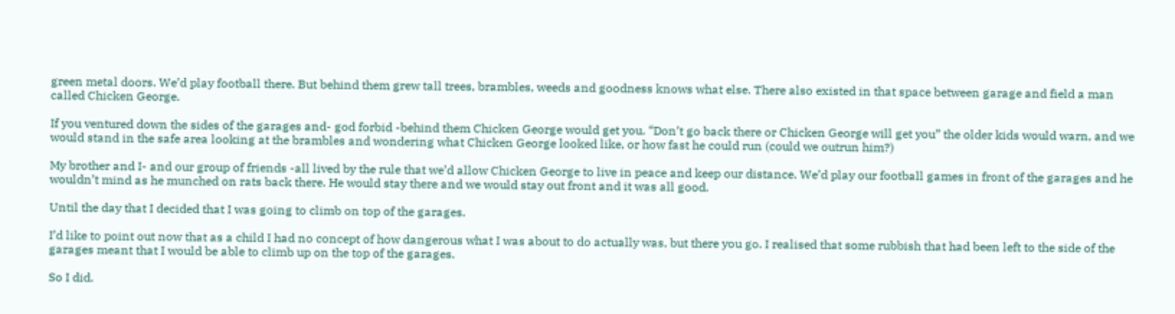green metal doors. We’d play football there. But behind them grew tall trees, brambles, weeds and goodness knows what else. There also existed in that space between garage and field a man called Chicken George.

If you ventured down the sides of the garages and- god forbid -behind them Chicken George would get you. “Don’t go back there or Chicken George will get you” the older kids would warn, and we would stand in the safe area looking at the brambles and wondering what Chicken George looked like, or how fast he could run (could we outrun him?)

My brother and I- and our group of friends -all lived by the rule that we’d allow Chicken George to live in peace and keep our distance. We’d play our football games in front of the garages and he wouldn’t mind as he munched on rats back there. He would stay there and we would stay out front and it was all good.

Until the day that I decided that I was going to climb on top of the garages.

I’d like to point out now that as a child I had no concept of how dangerous what I was about to do actually was, but there you go. I realised that some rubbish that had been left to the side of the garages meant that I would be able to climb up on the top of the garages.

So I did.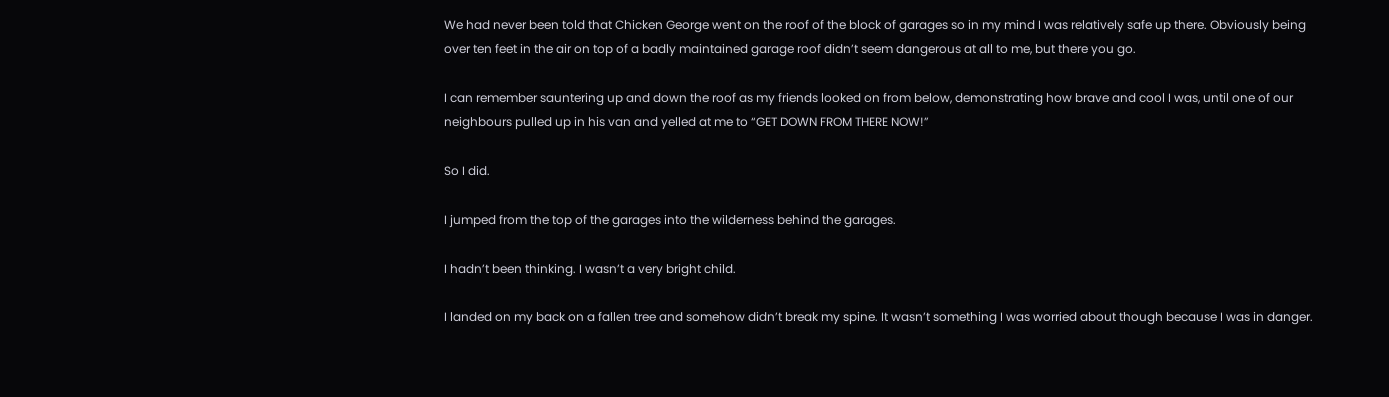We had never been told that Chicken George went on the roof of the block of garages so in my mind I was relatively safe up there. Obviously being over ten feet in the air on top of a badly maintained garage roof didn’t seem dangerous at all to me, but there you go.

I can remember sauntering up and down the roof as my friends looked on from below, demonstrating how brave and cool I was, until one of our neighbours pulled up in his van and yelled at me to “GET DOWN FROM THERE NOW!”

So I did.

I jumped from the top of the garages into the wilderness behind the garages.

I hadn’t been thinking. I wasn’t a very bright child.

I landed on my back on a fallen tree and somehow didn’t break my spine. It wasn’t something I was worried about though because I was in danger.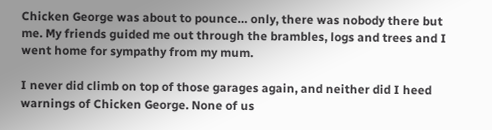Chicken George was about to pounce… only, there was nobody there but me. My friends guided me out through the brambles, logs and trees and I went home for sympathy from my mum.

I never did climb on top of those garages again, and neither did I heed warnings of Chicken George. None of us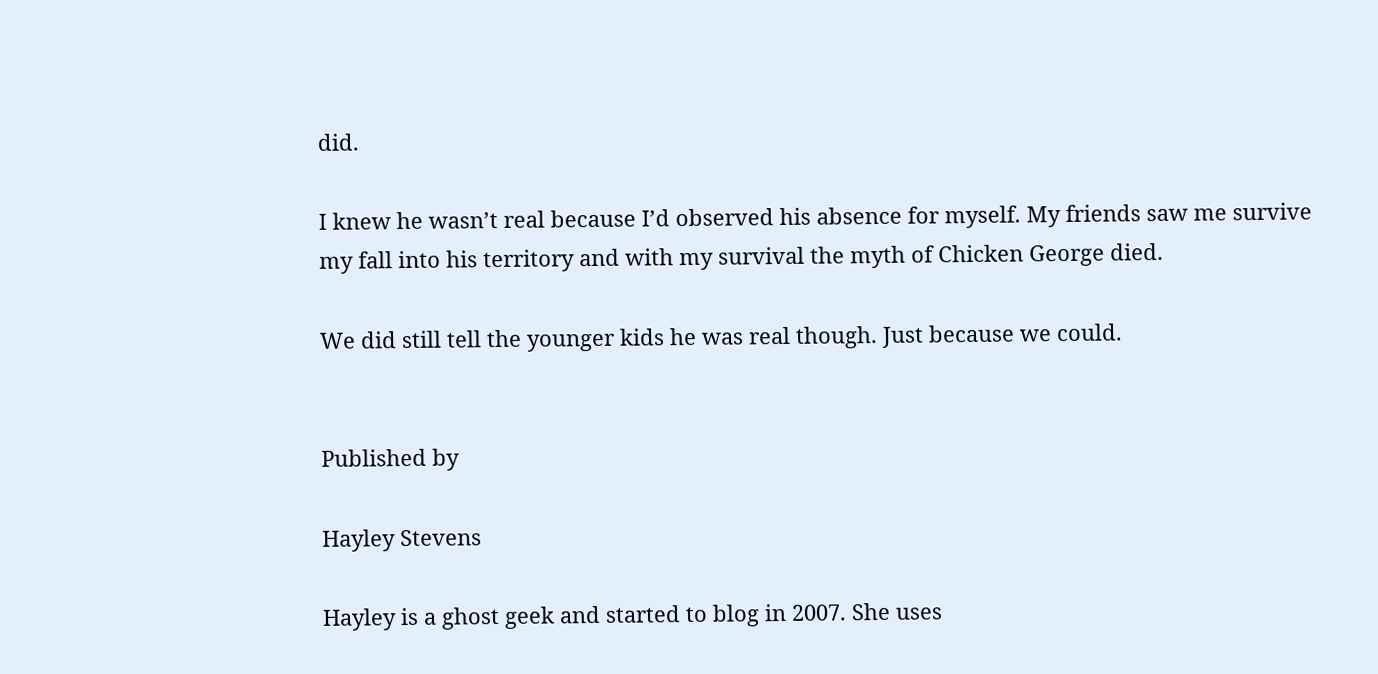did.

I knew he wasn’t real because I’d observed his absence for myself. My friends saw me survive my fall into his territory and with my survival the myth of Chicken George died.

We did still tell the younger kids he was real though. Just because we could.


Published by

Hayley Stevens

Hayley is a ghost geek and started to blog in 2007. She uses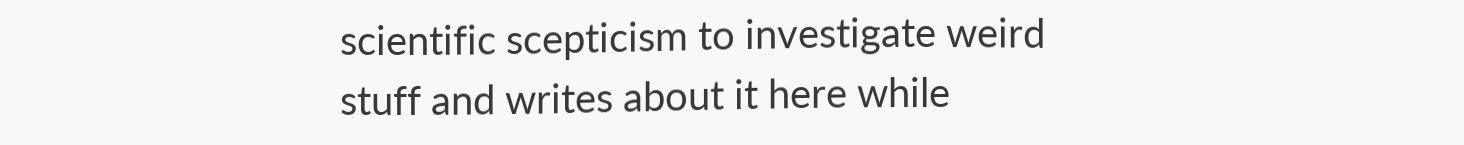scientific scepticism to investigate weird stuff and writes about it here while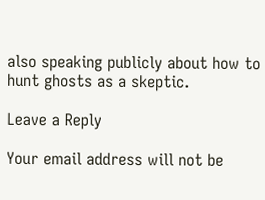also speaking publicly about how to hunt ghosts as a skeptic.

Leave a Reply

Your email address will not be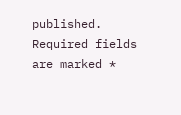published. Required fields are marked *